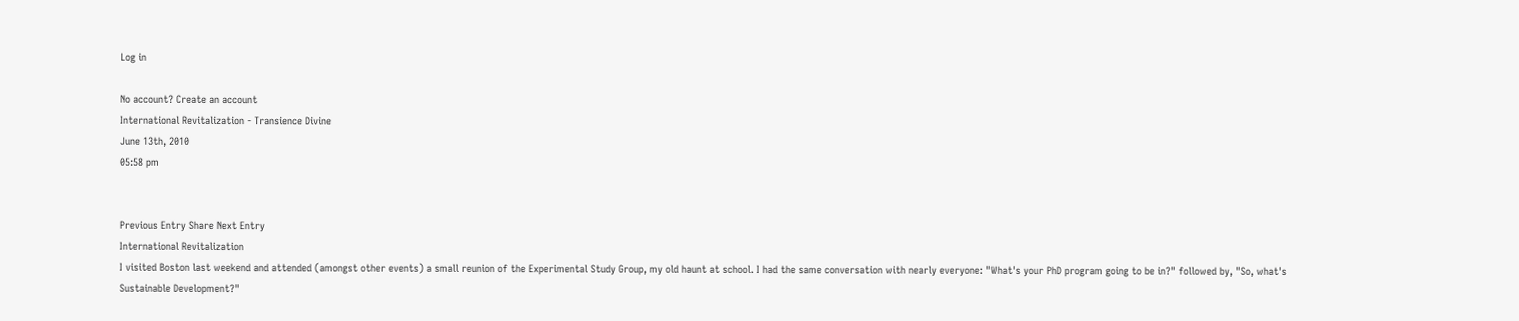Log in

No account? Create an account
International Revitalization - Transience Divine
June 13th, 2010
05:58 pm


Previous Entry Share Next Entry
International Revitalization
I visited Boston last weekend and attended (amongst other events) a small reunion of the Experimental Study Group, my old haunt at school. I had the same conversation with nearly everyone: "What's your PhD program going to be in?" followed by, "So, what's Sustainable Development?"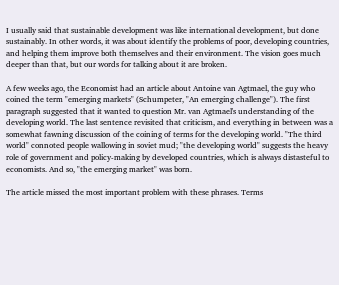I usually said that sustainable development was like international development, but done sustainably. In other words, it was about identify the problems of poor, developing countries, and helping them improve both themselves and their environment. The vision goes much deeper than that, but our words for talking about it are broken.

A few weeks ago, the Economist had an article about Antoine van Agtmael, the guy who coined the term "emerging markets" (Schumpeter, "An emerging challenge"). The first paragraph suggested that it wanted to question Mr. van Agtmael's understanding of the developing world. The last sentence revisited that criticism, and everything in between was a somewhat fawning discussion of the coining of terms for the developing world. "The third world" connoted people wallowing in soviet mud; "the developing world" suggests the heavy role of government and policy-making by developed countries, which is always distasteful to economists. And so, "the emerging market" was born.

The article missed the most important problem with these phrases. Terms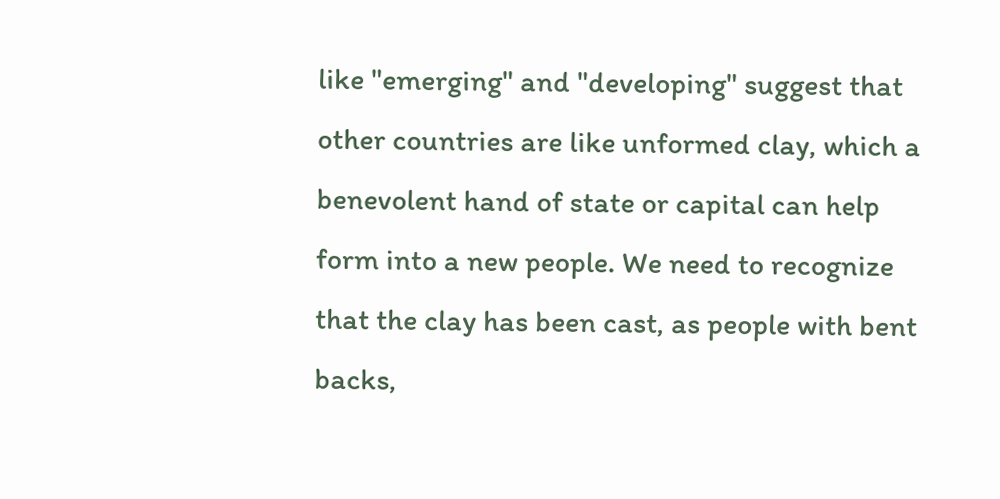like "emerging" and "developing" suggest that other countries are like unformed clay, which a benevolent hand of state or capital can help form into a new people. We need to recognize that the clay has been cast, as people with bent backs,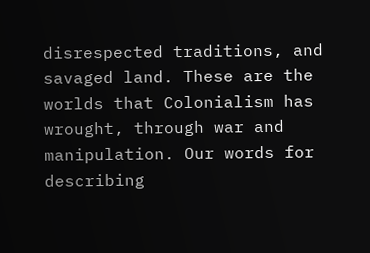disrespected traditions, and savaged land. These are the worlds that Colonialism has wrought, through war and manipulation. Our words for describing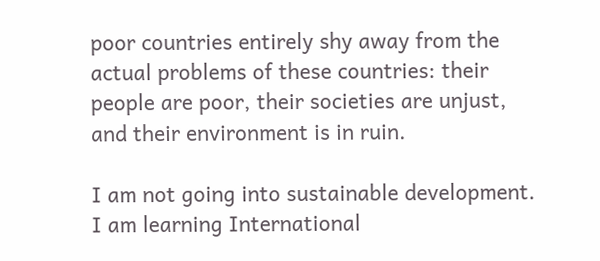poor countries entirely shy away from the actual problems of these countries: their people are poor, their societies are unjust, and their environment is in ruin.

I am not going into sustainable development. I am learning International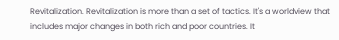Revitalization. Revitalization is more than a set of tactics. It's a worldview that includes major changes in both rich and poor countries. It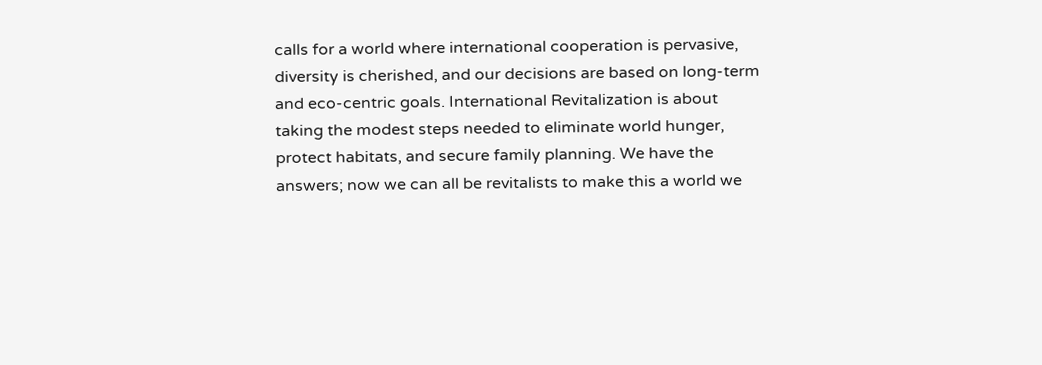calls for a world where international cooperation is pervasive, diversity is cherished, and our decisions are based on long-term and eco-centric goals. International Revitalization is about taking the modest steps needed to eliminate world hunger, protect habitats, and secure family planning. We have the answers; now we can all be revitalists to make this a world we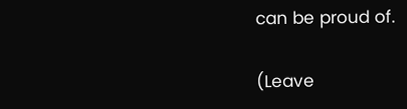can be proud of.

(Leave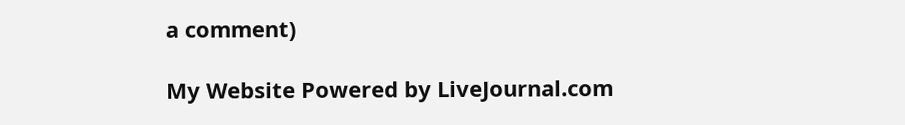a comment)

My Website Powered by LiveJournal.com